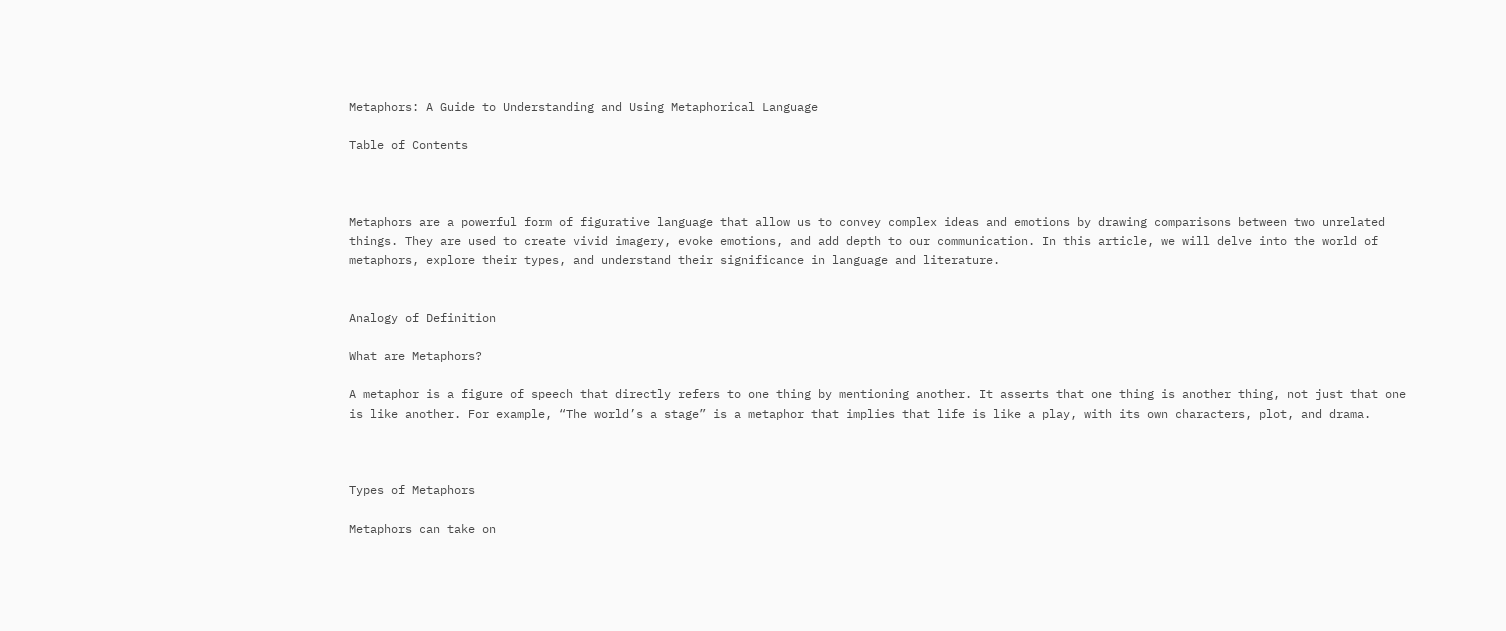Metaphors: A Guide to Understanding and Using Metaphorical Language

Table of Contents



Metaphors are a powerful form of figurative language that allow us to convey complex ideas and emotions by drawing comparisons between two unrelated things. They are used to create vivid imagery, evoke emotions, and add depth to our communication. In this article, we will delve into the world of metaphors, explore their types, and understand their significance in language and literature.


Analogy of Definition

What are Metaphors?

A metaphor is a figure of speech that directly refers to one thing by mentioning another. It asserts that one thing is another thing, not just that one is like another. For example, “The world’s a stage” is a metaphor that implies that life is like a play, with its own characters, plot, and drama.



Types of Metaphors

Metaphors can take on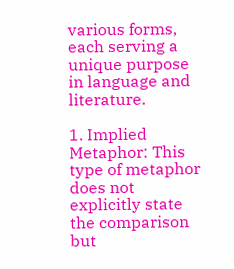various forms, each serving a unique purpose in language and literature.

1. Implied Metaphor: This type of metaphor does not explicitly state the comparison but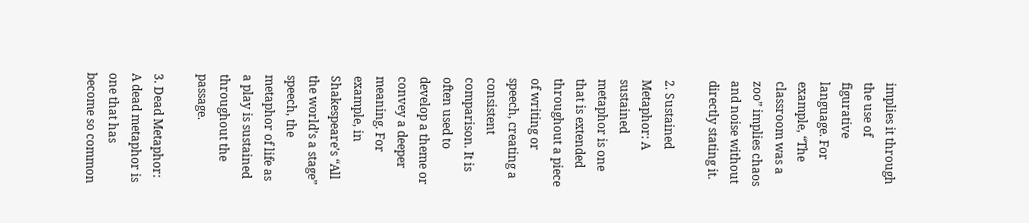implies it through the use of figurative language. For example, “The classroom was a zoo” implies chaos and noise without directly stating it.

2. Sustained Metaphor: A sustained metaphor is one that is extended throughout a piece of writing or speech, creating a consistent comparison. It is often used to develop a theme or convey a deeper meaning. For example, in Shakespeare’s “All the world’s a stage” speech, the metaphor of life as a play is sustained throughout the passage.

3. Dead Metaphor: A dead metaphor is one that has become so common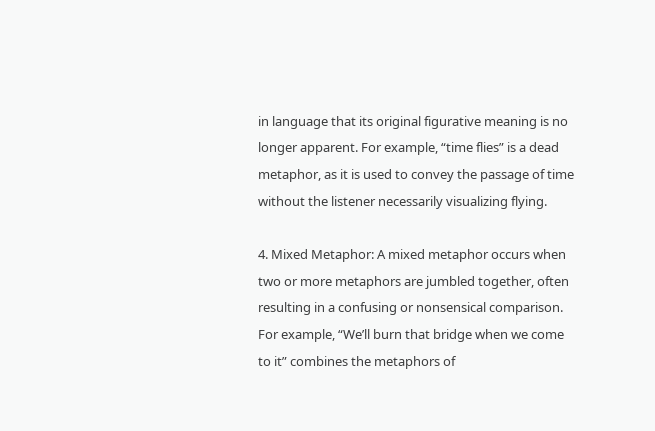in language that its original figurative meaning is no longer apparent. For example, “time flies” is a dead metaphor, as it is used to convey the passage of time without the listener necessarily visualizing flying.

4. Mixed Metaphor: A mixed metaphor occurs when two or more metaphors are jumbled together, often resulting in a confusing or nonsensical comparison. For example, “We’ll burn that bridge when we come to it” combines the metaphors of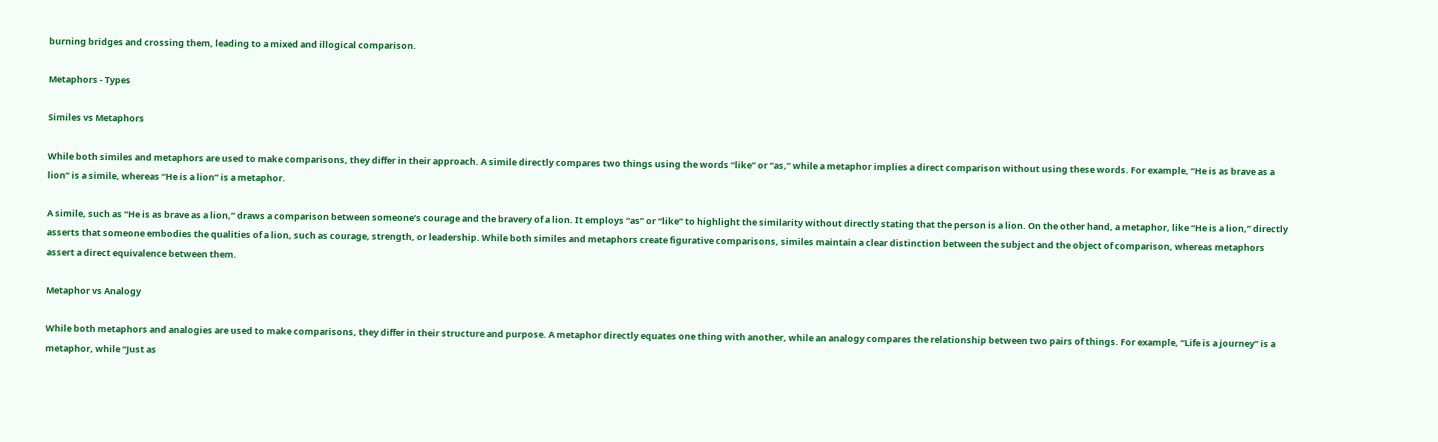burning bridges and crossing them, leading to a mixed and illogical comparison.

Metaphors - Types

Similes vs Metaphors

While both similes and metaphors are used to make comparisons, they differ in their approach. A simile directly compares two things using the words “like” or “as,” while a metaphor implies a direct comparison without using these words. For example, “He is as brave as a lion” is a simile, whereas “He is a lion” is a metaphor.

A simile, such as “He is as brave as a lion,” draws a comparison between someone’s courage and the bravery of a lion. It employs “as” or “like” to highlight the similarity without directly stating that the person is a lion. On the other hand, a metaphor, like “He is a lion,” directly asserts that someone embodies the qualities of a lion, such as courage, strength, or leadership. While both similes and metaphors create figurative comparisons, similes maintain a clear distinction between the subject and the object of comparison, whereas metaphors assert a direct equivalence between them.

Metaphor vs Analogy

While both metaphors and analogies are used to make comparisons, they differ in their structure and purpose. A metaphor directly equates one thing with another, while an analogy compares the relationship between two pairs of things. For example, “Life is a journey” is a metaphor, while “Just as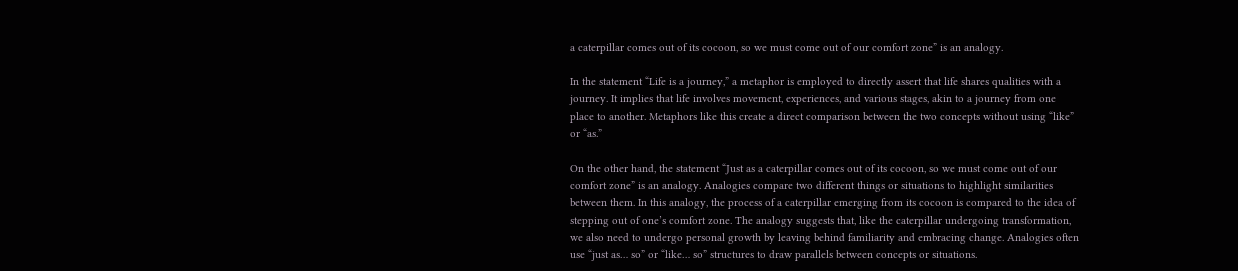a caterpillar comes out of its cocoon, so we must come out of our comfort zone” is an analogy.

In the statement “Life is a journey,” a metaphor is employed to directly assert that life shares qualities with a journey. It implies that life involves movement, experiences, and various stages, akin to a journey from one place to another. Metaphors like this create a direct comparison between the two concepts without using “like” or “as.”

On the other hand, the statement “Just as a caterpillar comes out of its cocoon, so we must come out of our comfort zone” is an analogy. Analogies compare two different things or situations to highlight similarities between them. In this analogy, the process of a caterpillar emerging from its cocoon is compared to the idea of stepping out of one’s comfort zone. The analogy suggests that, like the caterpillar undergoing transformation, we also need to undergo personal growth by leaving behind familiarity and embracing change. Analogies often use “just as… so” or “like… so” structures to draw parallels between concepts or situations.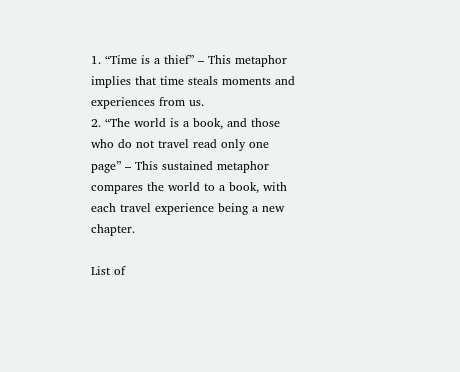1. “Time is a thief” – This metaphor implies that time steals moments and experiences from us.
2. “The world is a book, and those who do not travel read only one page” – This sustained metaphor compares the world to a book, with each travel experience being a new chapter.

List of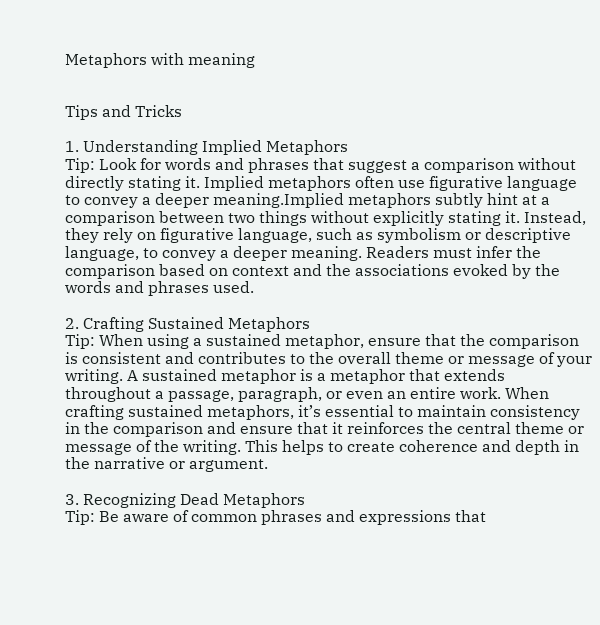Metaphors with meaning


Tips and Tricks

1. Understanding Implied Metaphors
Tip: Look for words and phrases that suggest a comparison without directly stating it. Implied metaphors often use figurative language to convey a deeper meaning.Implied metaphors subtly hint at a comparison between two things without explicitly stating it. Instead, they rely on figurative language, such as symbolism or descriptive language, to convey a deeper meaning. Readers must infer the comparison based on context and the associations evoked by the words and phrases used.

2. Crafting Sustained Metaphors
Tip: When using a sustained metaphor, ensure that the comparison is consistent and contributes to the overall theme or message of your writing. A sustained metaphor is a metaphor that extends throughout a passage, paragraph, or even an entire work. When crafting sustained metaphors, it’s essential to maintain consistency in the comparison and ensure that it reinforces the central theme or message of the writing. This helps to create coherence and depth in the narrative or argument.

3. Recognizing Dead Metaphors
Tip: Be aware of common phrases and expressions that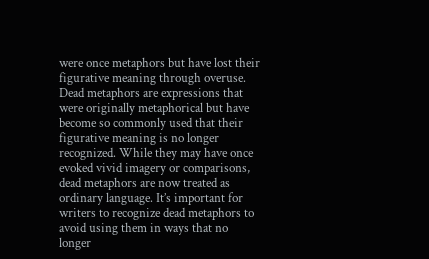were once metaphors but have lost their figurative meaning through overuse. Dead metaphors are expressions that were originally metaphorical but have become so commonly used that their figurative meaning is no longer recognized. While they may have once evoked vivid imagery or comparisons, dead metaphors are now treated as ordinary language. It’s important for writers to recognize dead metaphors to avoid using them in ways that no longer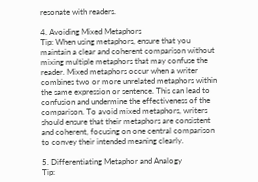resonate with readers.

4. Avoiding Mixed Metaphors
Tip: When using metaphors, ensure that you maintain a clear and coherent comparison without mixing multiple metaphors that may confuse the reader. Mixed metaphors occur when a writer combines two or more unrelated metaphors within the same expression or sentence. This can lead to confusion and undermine the effectiveness of the comparison. To avoid mixed metaphors, writers should ensure that their metaphors are consistent and coherent, focusing on one central comparison to convey their intended meaning clearly.

5. Differentiating Metaphor and Analogy
Tip: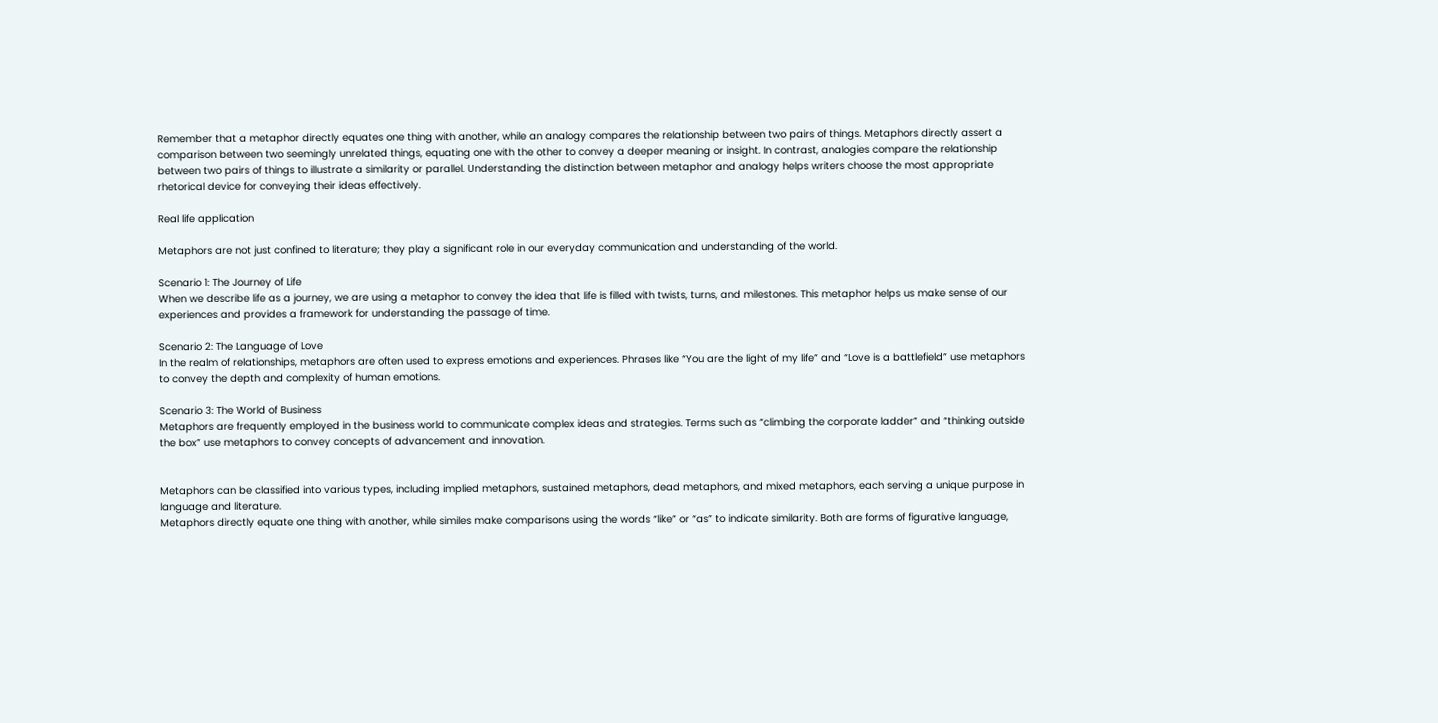Remember that a metaphor directly equates one thing with another, while an analogy compares the relationship between two pairs of things. Metaphors directly assert a comparison between two seemingly unrelated things, equating one with the other to convey a deeper meaning or insight. In contrast, analogies compare the relationship between two pairs of things to illustrate a similarity or parallel. Understanding the distinction between metaphor and analogy helps writers choose the most appropriate rhetorical device for conveying their ideas effectively.

Real life application

Metaphors are not just confined to literature; they play a significant role in our everyday communication and understanding of the world.

Scenario 1: The Journey of Life
When we describe life as a journey, we are using a metaphor to convey the idea that life is filled with twists, turns, and milestones. This metaphor helps us make sense of our experiences and provides a framework for understanding the passage of time.

Scenario 2: The Language of Love
In the realm of relationships, metaphors are often used to express emotions and experiences. Phrases like “You are the light of my life” and “Love is a battlefield” use metaphors to convey the depth and complexity of human emotions.

Scenario 3: The World of Business
Metaphors are frequently employed in the business world to communicate complex ideas and strategies. Terms such as “climbing the corporate ladder” and “thinking outside the box” use metaphors to convey concepts of advancement and innovation.


Metaphors can be classified into various types, including implied metaphors, sustained metaphors, dead metaphors, and mixed metaphors, each serving a unique purpose in language and literature.
Metaphors directly equate one thing with another, while similes make comparisons using the words “like” or “as” to indicate similarity. Both are forms of figurative language,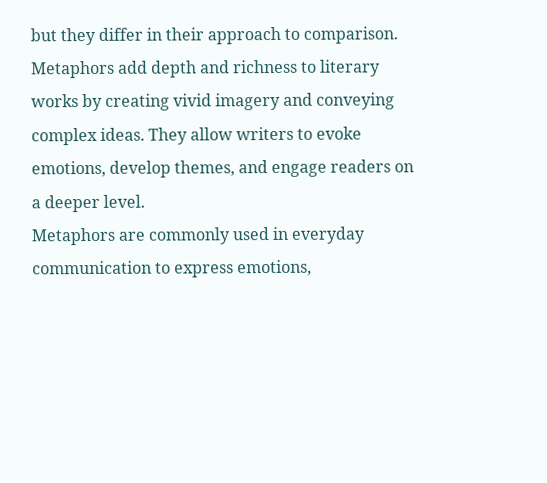but they differ in their approach to comparison.
Metaphors add depth and richness to literary works by creating vivid imagery and conveying complex ideas. They allow writers to evoke emotions, develop themes, and engage readers on a deeper level.
Metaphors are commonly used in everyday communication to express emotions,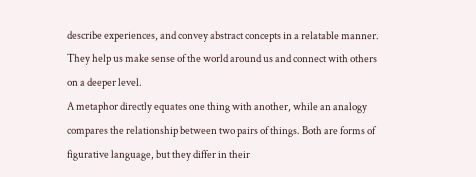describe experiences, and convey abstract concepts in a relatable manner. They help us make sense of the world around us and connect with others on a deeper level.
A metaphor directly equates one thing with another, while an analogy compares the relationship between two pairs of things. Both are forms of figurative language, but they differ in their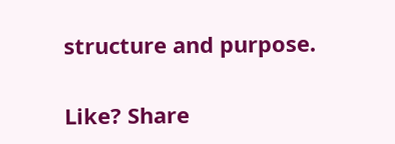structure and purpose.

Like? Share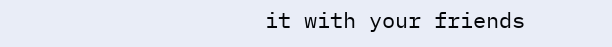it with your friends